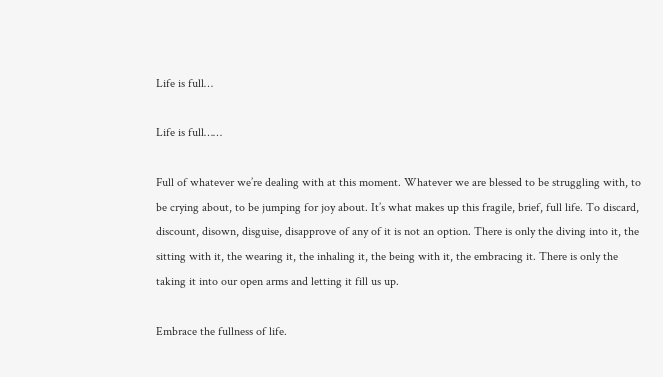Life is full…

Life is full……

Full of whatever we’re dealing with at this moment. Whatever we are blessed to be struggling with, to be crying about, to be jumping for joy about. It’s what makes up this fragile, brief, full life. To discard, discount, disown, disguise, disapprove of any of it is not an option. There is only the diving into it, the sitting with it, the wearing it, the inhaling it, the being with it, the embracing it. There is only the taking it into our open arms and letting it fill us up.

Embrace the fullness of life.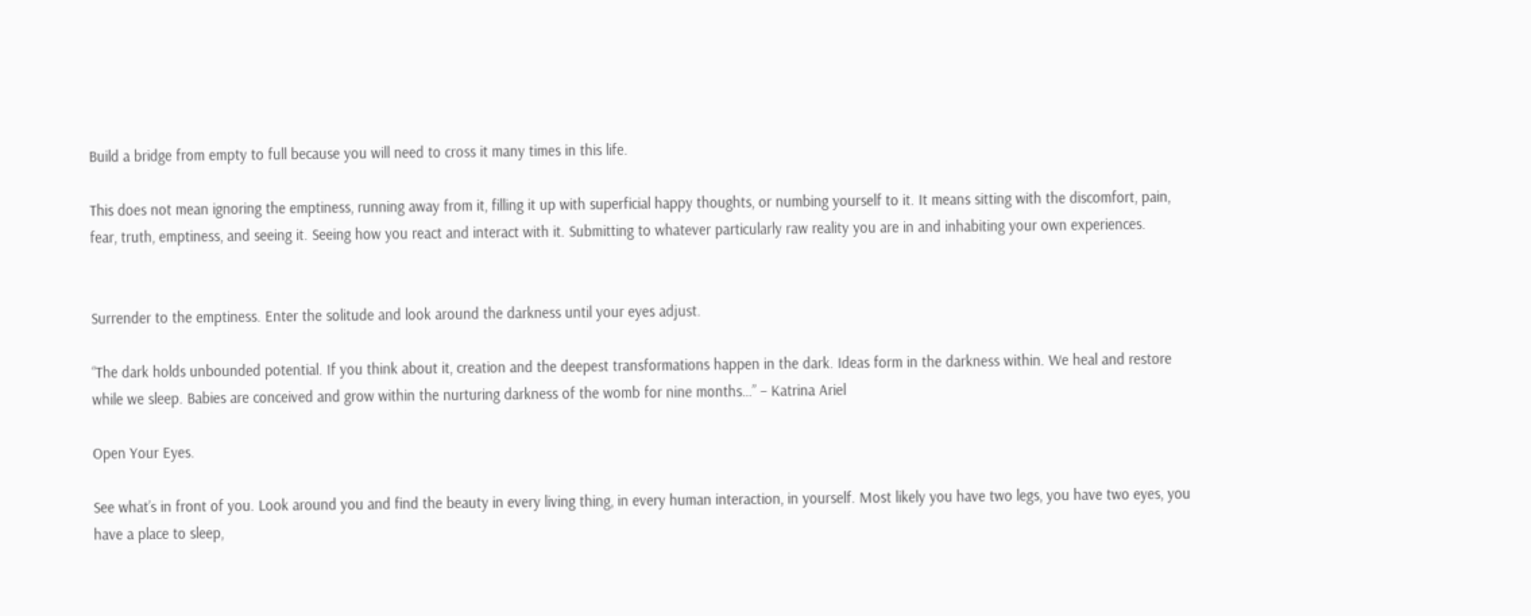Build a bridge from empty to full because you will need to cross it many times in this life.

This does not mean ignoring the emptiness, running away from it, filling it up with superficial happy thoughts, or numbing yourself to it. It means sitting with the discomfort, pain, fear, truth, emptiness, and seeing it. Seeing how you react and interact with it. Submitting to whatever particularly raw reality you are in and inhabiting your own experiences.


Surrender to the emptiness. Enter the solitude and look around the darkness until your eyes adjust.

“The dark holds unbounded potential. If you think about it, creation and the deepest transformations happen in the dark. Ideas form in the darkness within. We heal and restore while we sleep. Babies are conceived and grow within the nurturing darkness of the womb for nine months…” – Katrina Ariel

Open Your Eyes.

See what’s in front of you. Look around you and find the beauty in every living thing, in every human interaction, in yourself. Most likely you have two legs, you have two eyes, you have a place to sleep,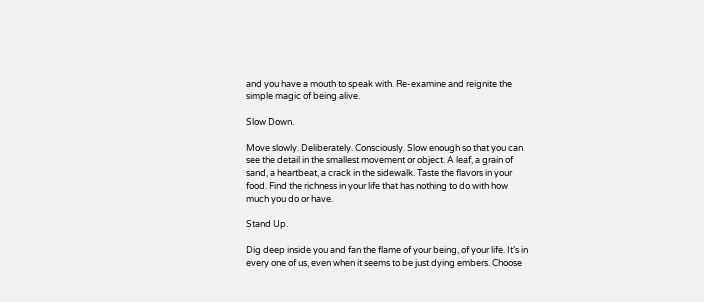and you have a mouth to speak with. Re-examine and reignite the simple magic of being alive.

Slow Down.

Move slowly. Deliberately. Consciously. Slow enough so that you can see the detail in the smallest movement or object. A leaf, a grain of sand, a heartbeat, a crack in the sidewalk. Taste the flavors in your food. Find the richness in your life that has nothing to do with how much you do or have.

Stand Up.

Dig deep inside you and fan the flame of your being, of your life. It’s in every one of us, even when it seems to be just dying embers. Choose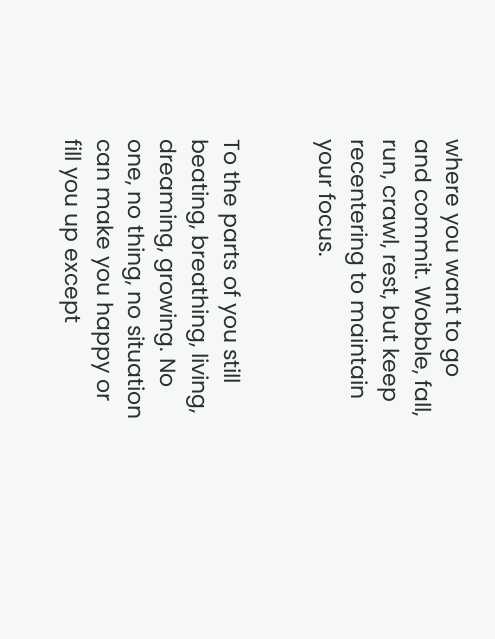where you want to go and commit. Wobble, fall, run, crawl, rest, but keep recentering to maintain your focus.


To the parts of you still beating, breathing, living, dreaming, growing. No one, no thing, no situation can make you happy or fill you up except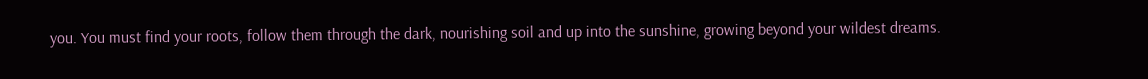you. You must find your roots, follow them through the dark, nourishing soil and up into the sunshine, growing beyond your wildest dreams.